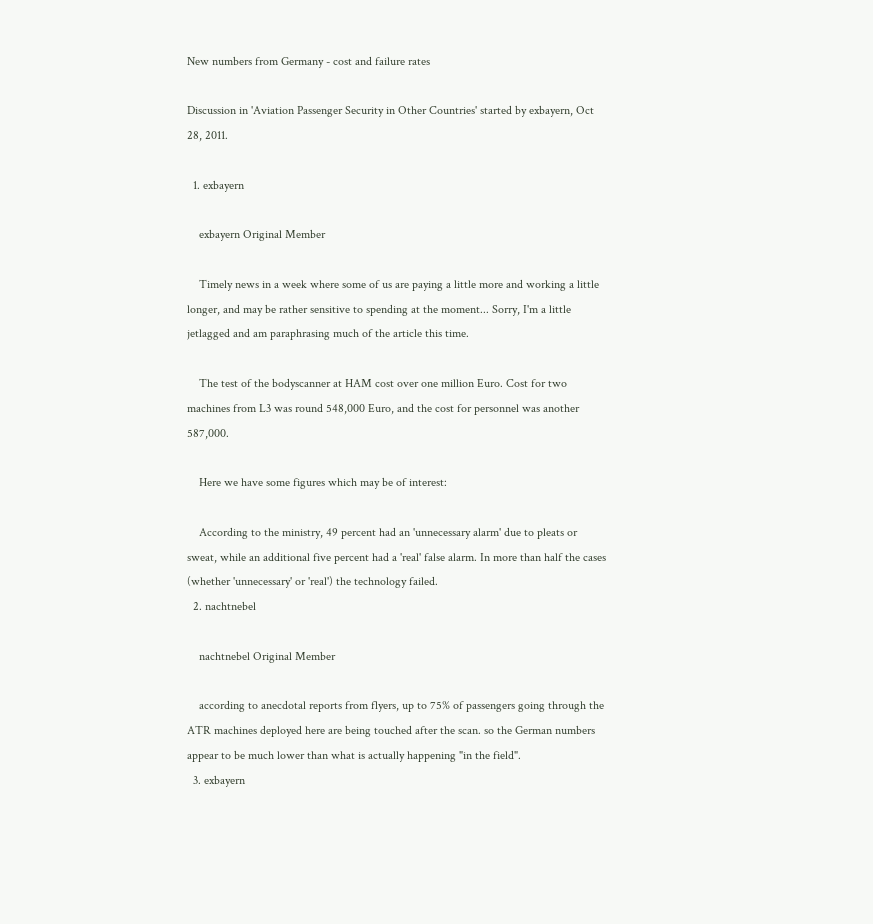New numbers from Germany - cost and failure rates

Discussion in 'Aviation Passenger Security in Other Countries' started by exbayern, Oct 28, 2011.

  1. exbayern

    exbayern Original Member

    Timely news in a week where some of us are paying a little more and working a little longer, and may be rather sensitive to spending at the moment... Sorry, I'm a little jetlagged and am paraphrasing much of the article this time.

    The test of the bodyscanner at HAM cost over one million Euro. Cost for two machines from L3 was round 548,000 Euro, and the cost for personnel was another 587,000.

    Here we have some figures which may be of interest:

    According to the ministry, 49 percent had an 'unnecessary alarm' due to pleats or sweat, while an additional five percent had a 'real' false alarm. In more than half the cases (whether 'unnecessary' or 'real') the technology failed.
  2. nachtnebel

    nachtnebel Original Member

    according to anecdotal reports from flyers, up to 75% of passengers going through the ATR machines deployed here are being touched after the scan. so the German numbers appear to be much lower than what is actually happening "in the field".
  3. exbayern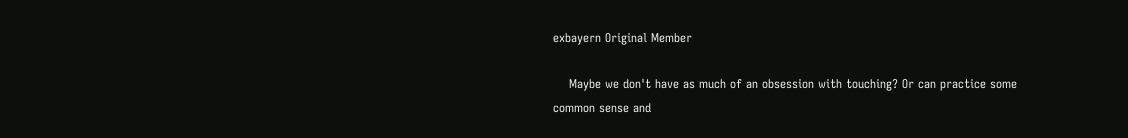exbayern Original Member

    Maybe we don't have as much of an obsession with touching? Or can practice some common sense and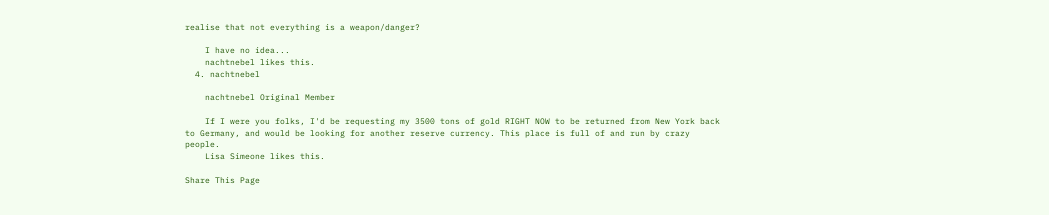realise that not everything is a weapon/danger?

    I have no idea...
    nachtnebel likes this.
  4. nachtnebel

    nachtnebel Original Member

    If I were you folks, I'd be requesting my 3500 tons of gold RIGHT NOW to be returned from New York back to Germany, and would be looking for another reserve currency. This place is full of and run by crazy people.
    Lisa Simeone likes this.

Share This Page